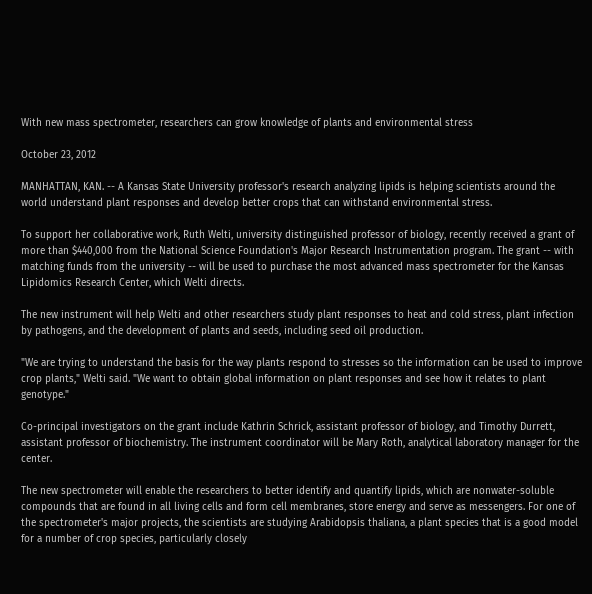With new mass spectrometer, researchers can grow knowledge of plants and environmental stress

October 23, 2012

MANHATTAN, KAN. -- A Kansas State University professor's research analyzing lipids is helping scientists around the world understand plant responses and develop better crops that can withstand environmental stress.

To support her collaborative work, Ruth Welti, university distinguished professor of biology, recently received a grant of more than $440,000 from the National Science Foundation's Major Research Instrumentation program. The grant -- with matching funds from the university -- will be used to purchase the most advanced mass spectrometer for the Kansas Lipidomics Research Center, which Welti directs.

The new instrument will help Welti and other researchers study plant responses to heat and cold stress, plant infection by pathogens, and the development of plants and seeds, including seed oil production.

"We are trying to understand the basis for the way plants respond to stresses so the information can be used to improve crop plants," Welti said. "We want to obtain global information on plant responses and see how it relates to plant genotype."

Co-principal investigators on the grant include Kathrin Schrick, assistant professor of biology, and Timothy Durrett, assistant professor of biochemistry. The instrument coordinator will be Mary Roth, analytical laboratory manager for the center.

The new spectrometer will enable the researchers to better identify and quantify lipids, which are nonwater-soluble compounds that are found in all living cells and form cell membranes, store energy and serve as messengers. For one of the spectrometer's major projects, the scientists are studying Arabidopsis thaliana, a plant species that is a good model for a number of crop species, particularly closely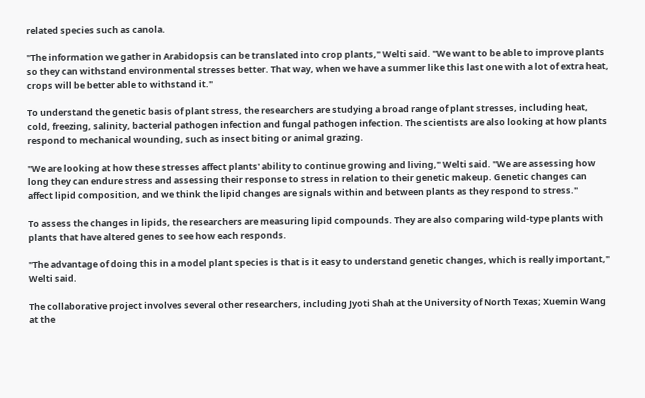related species such as canola.

"The information we gather in Arabidopsis can be translated into crop plants," Welti said. "We want to be able to improve plants so they can withstand environmental stresses better. That way, when we have a summer like this last one with a lot of extra heat, crops will be better able to withstand it."

To understand the genetic basis of plant stress, the researchers are studying a broad range of plant stresses, including heat, cold, freezing, salinity, bacterial pathogen infection and fungal pathogen infection. The scientists are also looking at how plants respond to mechanical wounding, such as insect biting or animal grazing.

"We are looking at how these stresses affect plants' ability to continue growing and living," Welti said. "We are assessing how long they can endure stress and assessing their response to stress in relation to their genetic makeup. Genetic changes can affect lipid composition, and we think the lipid changes are signals within and between plants as they respond to stress."

To assess the changes in lipids, the researchers are measuring lipid compounds. They are also comparing wild-type plants with plants that have altered genes to see how each responds.

"The advantage of doing this in a model plant species is that is it easy to understand genetic changes, which is really important," Welti said.

The collaborative project involves several other researchers, including Jyoti Shah at the University of North Texas; Xuemin Wang at the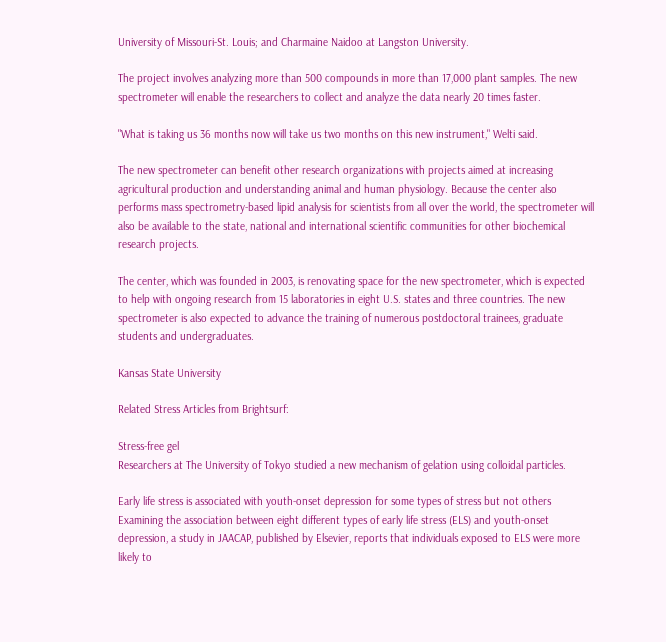University of Missouri-St. Louis; and Charmaine Naidoo at Langston University.

The project involves analyzing more than 500 compounds in more than 17,000 plant samples. The new spectrometer will enable the researchers to collect and analyze the data nearly 20 times faster.

"What is taking us 36 months now will take us two months on this new instrument," Welti said.

The new spectrometer can benefit other research organizations with projects aimed at increasing agricultural production and understanding animal and human physiology. Because the center also performs mass spectrometry-based lipid analysis for scientists from all over the world, the spectrometer will also be available to the state, national and international scientific communities for other biochemical research projects.

The center, which was founded in 2003, is renovating space for the new spectrometer, which is expected to help with ongoing research from 15 laboratories in eight U.S. states and three countries. The new spectrometer is also expected to advance the training of numerous postdoctoral trainees, graduate students and undergraduates.

Kansas State University

Related Stress Articles from Brightsurf:

Stress-free gel
Researchers at The University of Tokyo studied a new mechanism of gelation using colloidal particles.

Early life stress is associated with youth-onset depression for some types of stress but not others
Examining the association between eight different types of early life stress (ELS) and youth-onset depression, a study in JAACAP, published by Elsevier, reports that individuals exposed to ELS were more likely to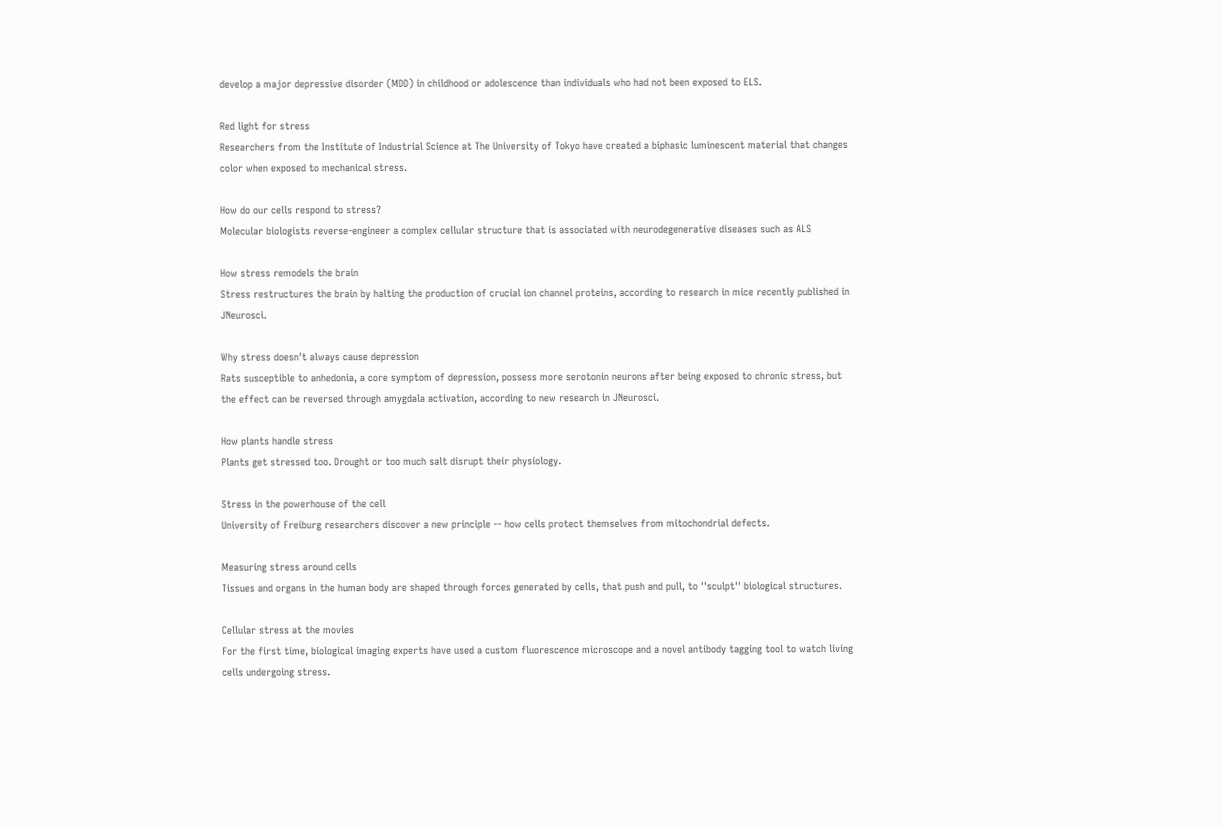develop a major depressive disorder (MDD) in childhood or adolescence than individuals who had not been exposed to ELS.

Red light for stress
Researchers from the Institute of Industrial Science at The University of Tokyo have created a biphasic luminescent material that changes color when exposed to mechanical stress.

How do our cells respond to stress?
Molecular biologists reverse-engineer a complex cellular structure that is associated with neurodegenerative diseases such as ALS

How stress remodels the brain
Stress restructures the brain by halting the production of crucial ion channel proteins, according to research in mice recently published in JNeurosci.

Why stress doesn't always cause depression
Rats susceptible to anhedonia, a core symptom of depression, possess more serotonin neurons after being exposed to chronic stress, but the effect can be reversed through amygdala activation, according to new research in JNeurosci.

How plants handle stress
Plants get stressed too. Drought or too much salt disrupt their physiology.

Stress in the powerhouse of the cell
University of Freiburg researchers discover a new principle -- how cells protect themselves from mitochondrial defects.

Measuring stress around cells
Tissues and organs in the human body are shaped through forces generated by cells, that push and pull, to ''sculpt'' biological structures.

Cellular stress at the movies
For the first time, biological imaging experts have used a custom fluorescence microscope and a novel antibody tagging tool to watch living cells undergoing stress.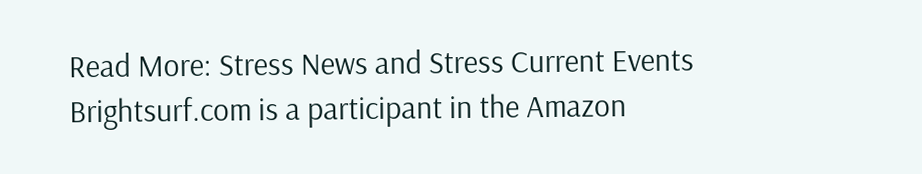Read More: Stress News and Stress Current Events
Brightsurf.com is a participant in the Amazon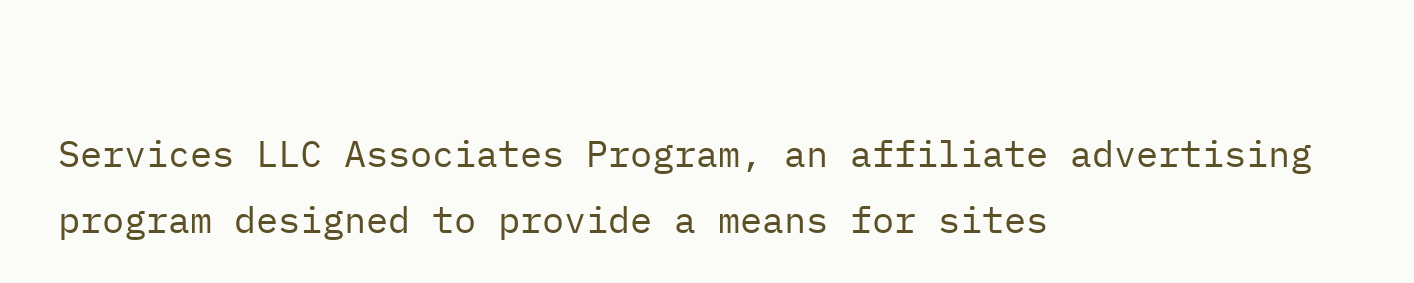Services LLC Associates Program, an affiliate advertising program designed to provide a means for sites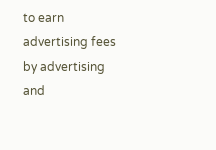to earn advertising fees by advertising and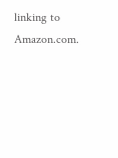linking to Amazon.com.